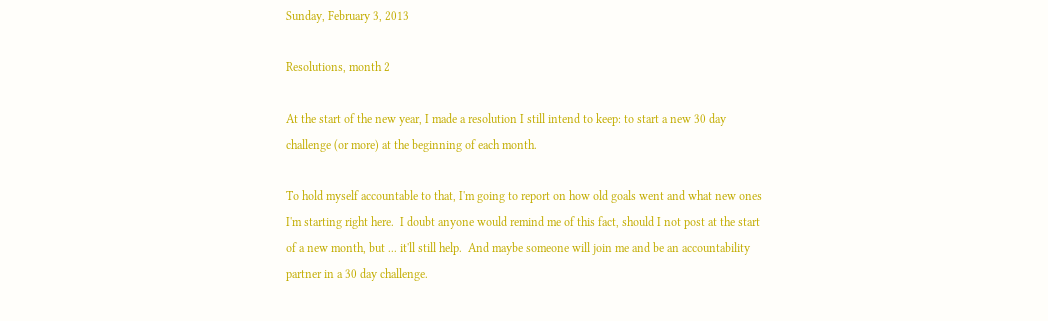Sunday, February 3, 2013

Resolutions, month 2

At the start of the new year, I made a resolution I still intend to keep: to start a new 30 day challenge (or more) at the beginning of each month.

To hold myself accountable to that, I'm going to report on how old goals went and what new ones I'm starting right here.  I doubt anyone would remind me of this fact, should I not post at the start of a new month, but ... it'll still help.  And maybe someone will join me and be an accountability partner in a 30 day challenge.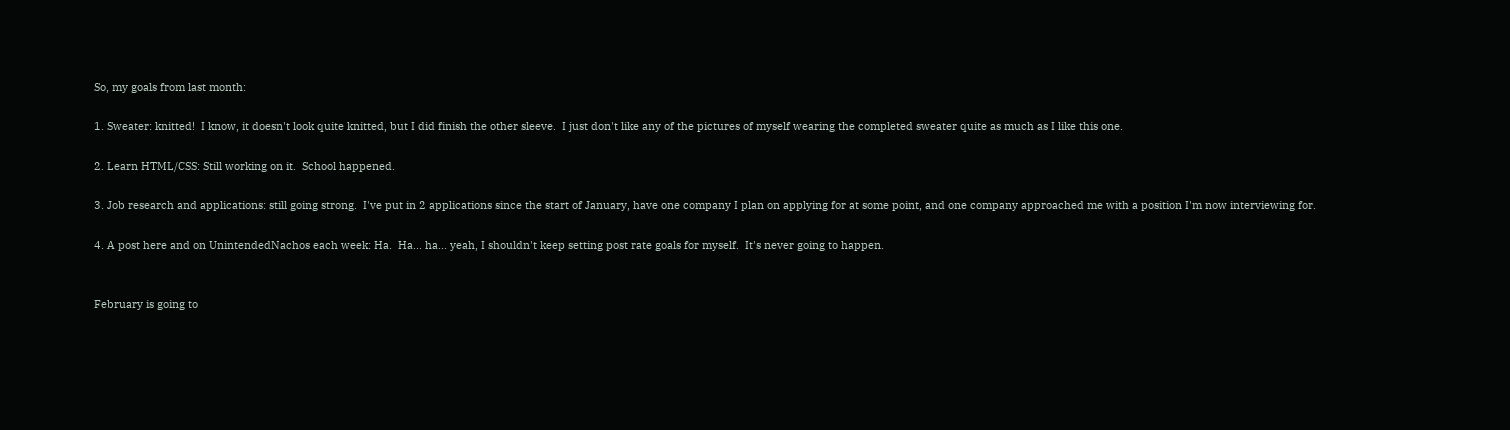So, my goals from last month:

1. Sweater: knitted!  I know, it doesn't look quite knitted, but I did finish the other sleeve.  I just don't like any of the pictures of myself wearing the completed sweater quite as much as I like this one.

2. Learn HTML/CSS: Still working on it.  School happened.

3. Job research and applications: still going strong.  I've put in 2 applications since the start of January, have one company I plan on applying for at some point, and one company approached me with a position I'm now interviewing for.

4. A post here and on UnintendedNachos each week: Ha.  Ha... ha... yeah, I shouldn't keep setting post rate goals for myself.  It's never going to happen.


February is going to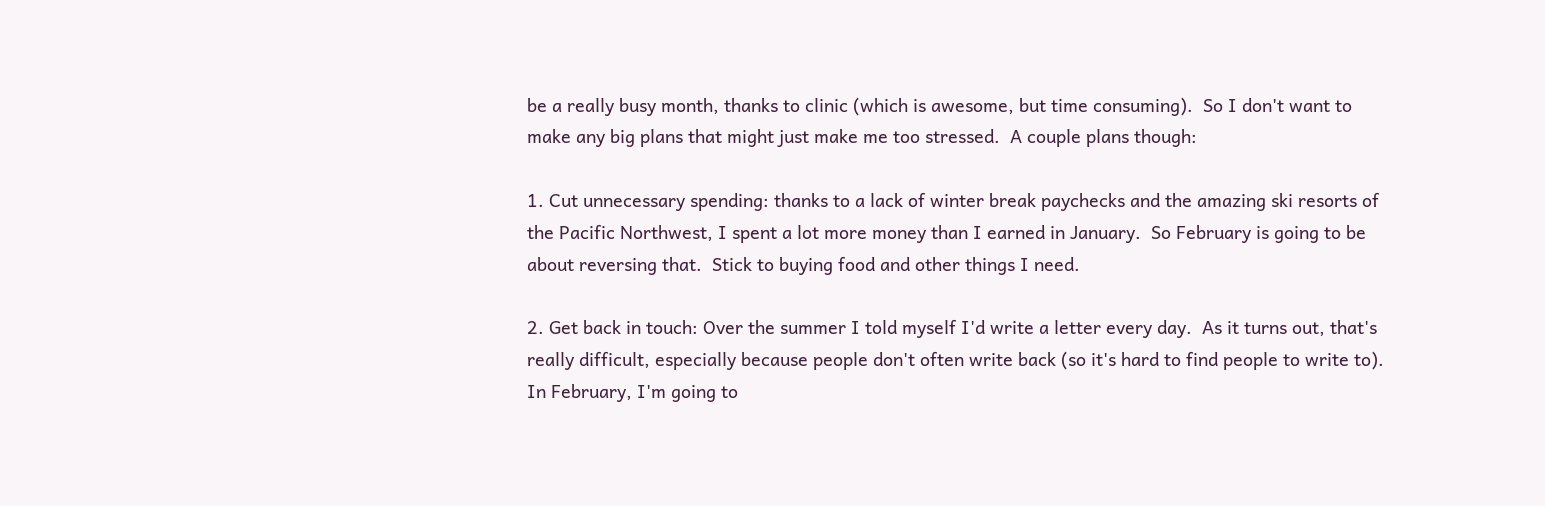be a really busy month, thanks to clinic (which is awesome, but time consuming).  So I don't want to make any big plans that might just make me too stressed.  A couple plans though:

1. Cut unnecessary spending: thanks to a lack of winter break paychecks and the amazing ski resorts of the Pacific Northwest, I spent a lot more money than I earned in January.  So February is going to be about reversing that.  Stick to buying food and other things I need.

2. Get back in touch: Over the summer I told myself I'd write a letter every day.  As it turns out, that's really difficult, especially because people don't often write back (so it's hard to find people to write to).  In February, I'm going to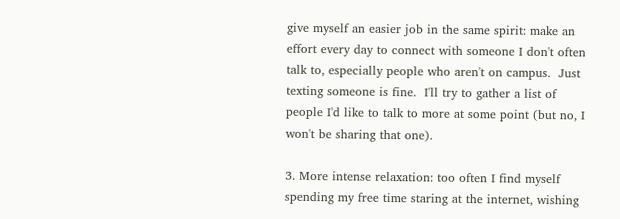give myself an easier job in the same spirit: make an effort every day to connect with someone I don't often talk to, especially people who aren't on campus.  Just texting someone is fine.  I'll try to gather a list of people I'd like to talk to more at some point (but no, I won't be sharing that one).

3. More intense relaxation: too often I find myself spending my free time staring at the internet, wishing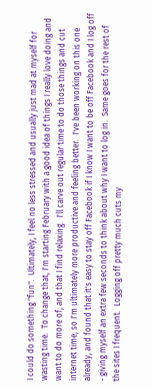I could do something "fun".  Ultimately, I feel no less stressed and usually just mad at myself for wasting time.  To change that, I'm starting February with a good idea of things I really love doing and want to do more of, and that I find relaxing.  I'll carve out regular time to do those things and cut internet time, so I'm ultimately more productive and feeling better.  I've been working on this one already, and found that it's easy to stay off Facebook if I know I want to be off Facebook and I log off - giving myself an extra few seconds to think about why I want to log in.  Same goes for the rest of the sites I frequent.  Logging off pretty much cuts my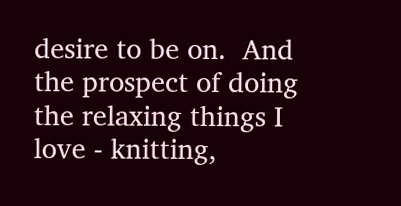desire to be on.  And the prospect of doing the relaxing things I love - knitting,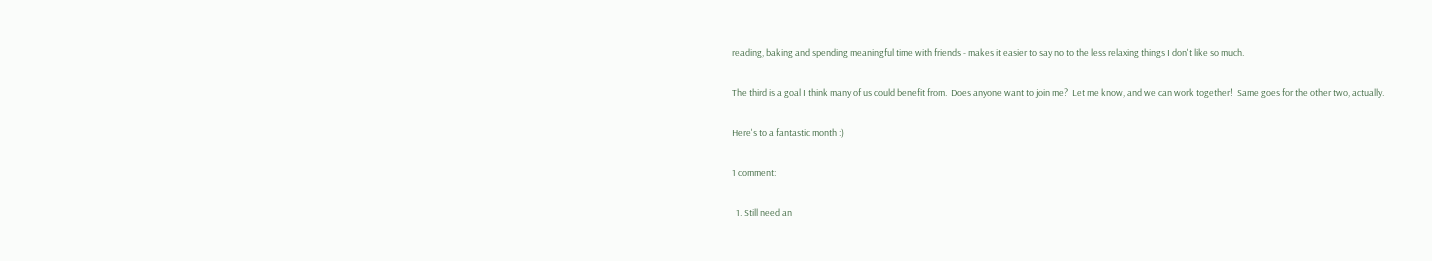reading, baking and spending meaningful time with friends - makes it easier to say no to the less relaxing things I don't like so much.

The third is a goal I think many of us could benefit from.  Does anyone want to join me?  Let me know, and we can work together!  Same goes for the other two, actually.

Here's to a fantastic month :)

1 comment:

  1. Still need an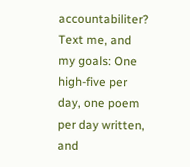accountabiliter? Text me, and my goals: One high-five per day, one poem per day written, and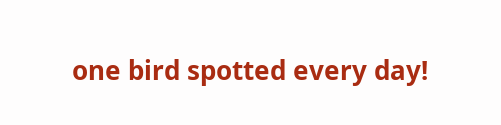one bird spotted every day!